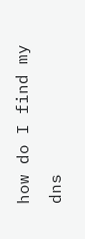how do I find my dns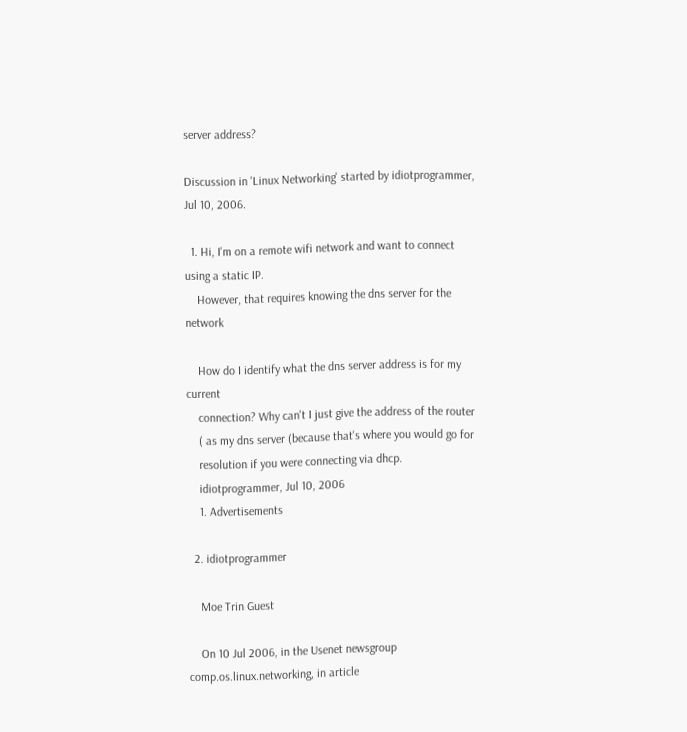server address?

Discussion in 'Linux Networking' started by idiotprogrammer, Jul 10, 2006.

  1. Hi, I'm on a remote wifi network and want to connect using a static IP.
    However, that requires knowing the dns server for the network

    How do I identify what the dns server address is for my current
    connection? Why can't I just give the address of the router
    ( as my dns server (because that's where you would go for
    resolution if you were connecting via dhcp.
    idiotprogrammer, Jul 10, 2006
    1. Advertisements

  2. idiotprogrammer

    Moe Trin Guest

    On 10 Jul 2006, in the Usenet newsgroup comp.os.linux.networking, in article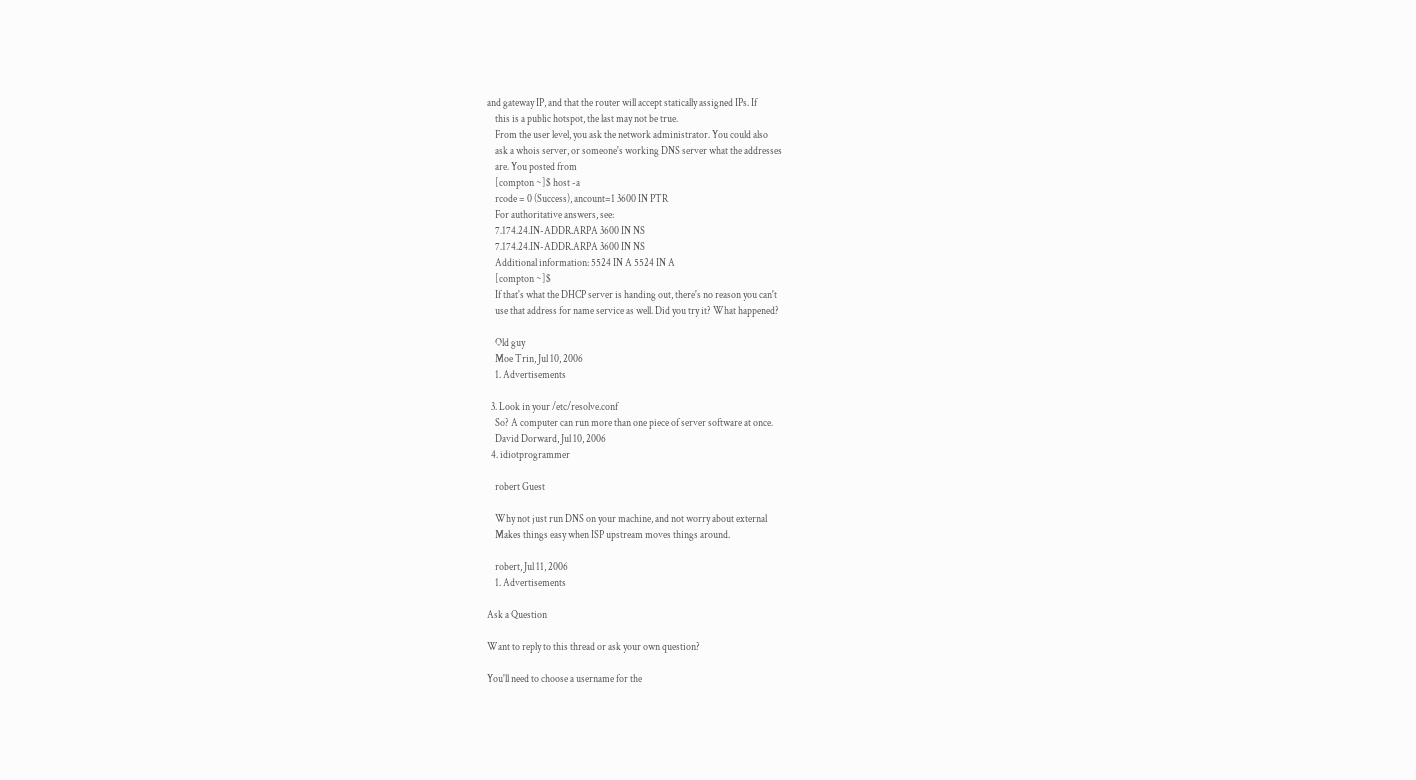and gateway IP, and that the router will accept statically assigned IPs. If
    this is a public hotspot, the last may not be true.
    From the user level, you ask the network administrator. You could also
    ask a whois server, or someone's working DNS server what the addresses
    are. You posted from
    [compton ~]$ host -a
    rcode = 0 (Success), ancount=1 3600 IN PTR
    For authoritative answers, see:
    7.174.24.IN-ADDR.ARPA 3600 IN NS
    7.174.24.IN-ADDR.ARPA 3600 IN NS
    Additional information: 5524 IN A 5524 IN A
    [compton ~]$
    If that's what the DHCP server is handing out, there's no reason you can't
    use that address for name service as well. Did you try it? What happened?

    Old guy
    Moe Trin, Jul 10, 2006
    1. Advertisements

  3. Look in your /etc/resolve.conf
    So? A computer can run more than one piece of server software at once.
    David Dorward, Jul 10, 2006
  4. idiotprogrammer

    robert Guest

    Why not just run DNS on your machine, and not worry about external
    Makes things easy when ISP upstream moves things around.

    robert, Jul 11, 2006
    1. Advertisements

Ask a Question

Want to reply to this thread or ask your own question?

You'll need to choose a username for the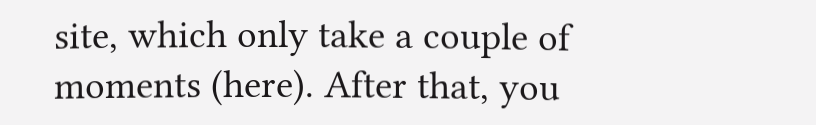site, which only take a couple of moments (here). After that, you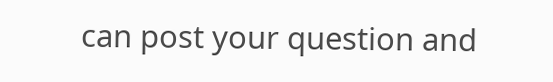can post your question and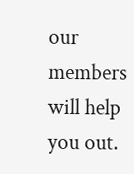our members will help you out.